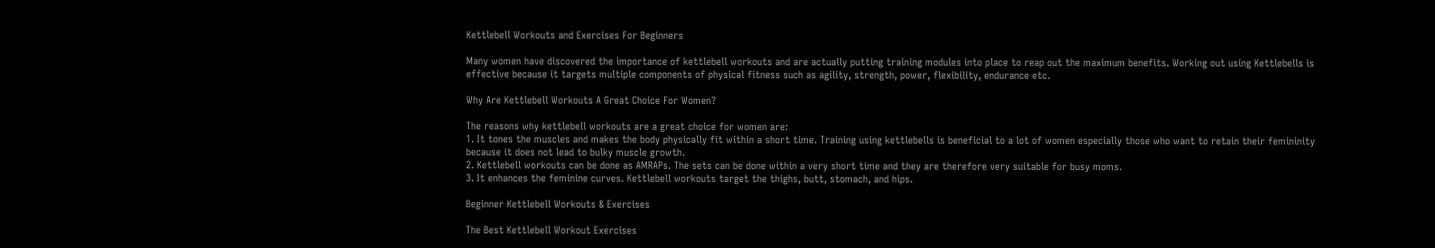Kettlebell Workouts and Exercises For Beginners

Many women have discovered the importance of kettlebell workouts and are actually putting training modules into place to reap out the maximum benefits. Working out using Kettlebells is effective because it targets multiple components of physical fitness such as agility, strength, power, flexibility, endurance etc.

Why Are Kettlebell Workouts A Great Choice For Women?

The reasons why kettlebell workouts are a great choice for women are:
1. It tones the muscles and makes the body physically fit within a short time. Training using kettlebells is beneficial to a lot of women especially those who want to retain their femininity because it does not lead to bulky muscle growth.
2. Kettlebell workouts can be done as AMRAPs. The sets can be done within a very short time and they are therefore very suitable for busy moms.
3. It enhances the feminine curves. Kettlebell workouts target the thighs, butt, stomach, and hips.

Beginner Kettlebell Workouts & Exercises

The Best Kettlebell Workout Exercises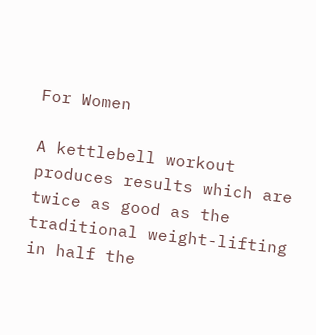For Women

A kettlebell workout produces results which are twice as good as the traditional weight-lifting in half the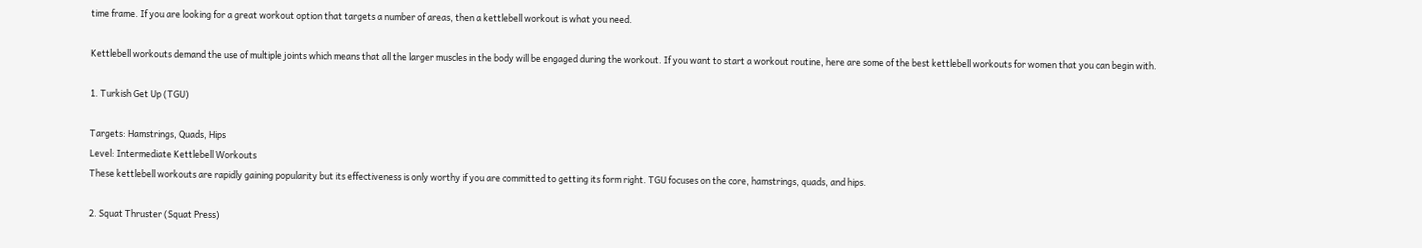time frame. If you are looking for a great workout option that targets a number of areas, then a kettlebell workout is what you need.

Kettlebell workouts demand the use of multiple joints which means that all the larger muscles in the body will be engaged during the workout. If you want to start a workout routine, here are some of the best kettlebell workouts for women that you can begin with.

1. Turkish Get Up (TGU)

Targets: Hamstrings, Quads, Hips
Level: Intermediate Kettlebell Workouts
These kettlebell workouts are rapidly gaining popularity but its effectiveness is only worthy if you are committed to getting its form right. TGU focuses on the core, hamstrings, quads, and hips.

2. Squat Thruster (Squat Press)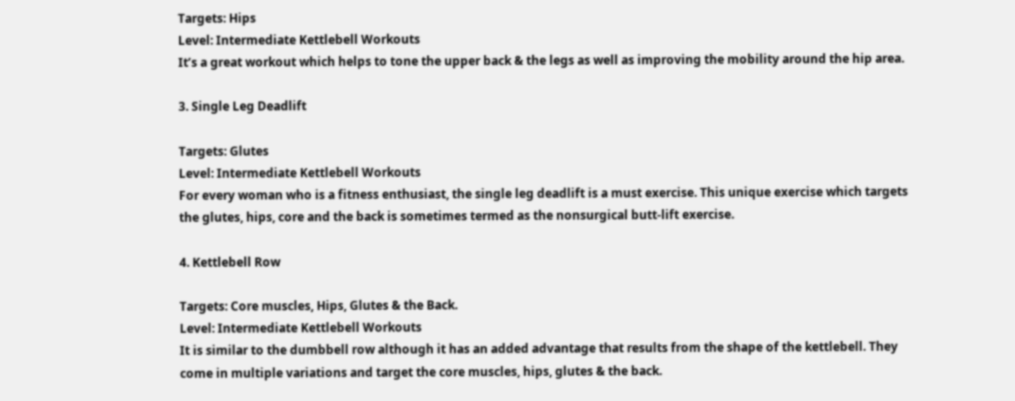Targets: Hips
Level: Intermediate Kettlebell Workouts
It’s a great workout which helps to tone the upper back & the legs as well as improving the mobility around the hip area.

3. Single Leg Deadlift

Targets: Glutes
Level: Intermediate Kettlebell Workouts
For every woman who is a fitness enthusiast, the single leg deadlift is a must exercise. This unique exercise which targets the glutes, hips, core and the back is sometimes termed as the nonsurgical butt-lift exercise.

4. Kettlebell Row

Targets: Core muscles, Hips, Glutes & the Back.
Level: Intermediate Kettlebell Workouts
It is similar to the dumbbell row although it has an added advantage that results from the shape of the kettlebell. They come in multiple variations and target the core muscles, hips, glutes & the back.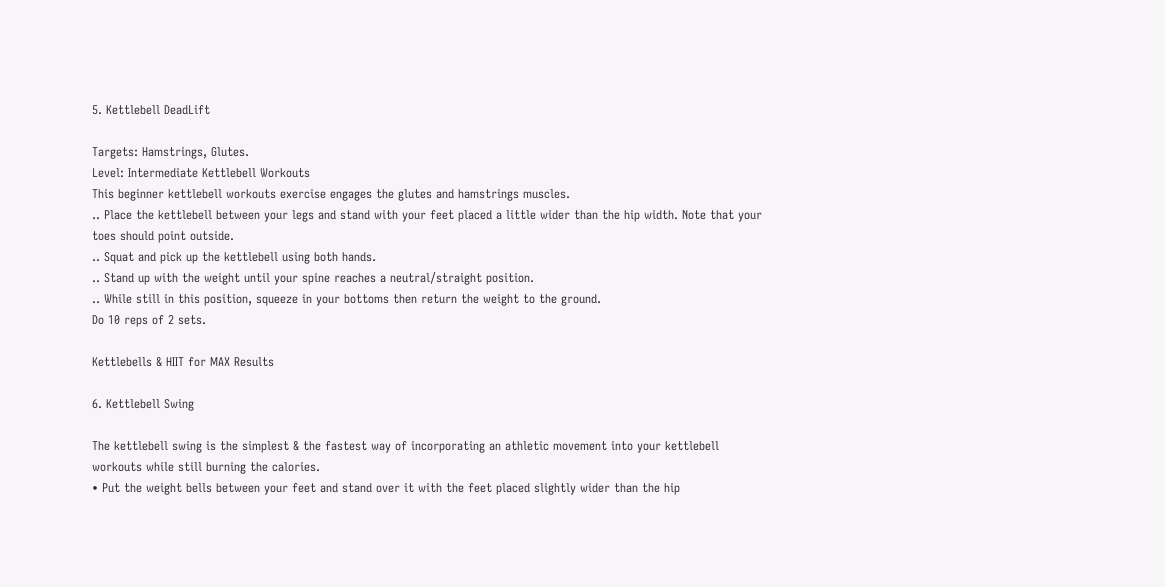5. Kettlebell DeadLift

Targets: Hamstrings, Glutes.
Level: Intermediate Kettlebell Workouts
This beginner kettlebell workouts exercise engages the glutes and hamstrings muscles.
‥ Place the kettlebell between your legs and stand with your feet placed a little wider than the hip width. Note that your toes should point outside.
‥ Squat and pick up the kettlebell using both hands.
‥ Stand up with the weight until your spine reaches a neutral/straight position.
‥ While still in this position, squeeze in your bottoms then return the weight to the ground.
Do 10 reps of 2 sets.

Kettlebells & HIIT for MAX Results

6. Kettlebell Swing

The kettlebell swing is the simplest & the fastest way of incorporating an athletic movement into your kettlebell workouts while still burning the calories.
• Put the weight bells between your feet and stand over it with the feet placed slightly wider than the hip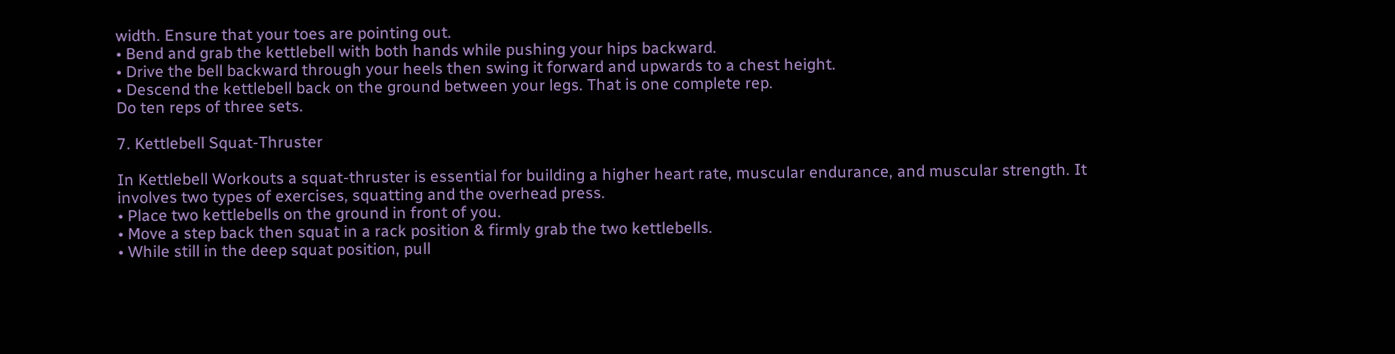width. Ensure that your toes are pointing out.
• Bend and grab the kettlebell with both hands while pushing your hips backward.
• Drive the bell backward through your heels then swing it forward and upwards to a chest height.
• Descend the kettlebell back on the ground between your legs. That is one complete rep.
Do ten reps of three sets.

7. Kettlebell Squat-Thruster

In Kettlebell Workouts a squat-thruster is essential for building a higher heart rate, muscular endurance, and muscular strength. It involves two types of exercises, squatting and the overhead press.
• Place two kettlebells on the ground in front of you.
• Move a step back then squat in a rack position & firmly grab the two kettlebells.
• While still in the deep squat position, pull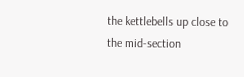the kettlebells up close to the mid-section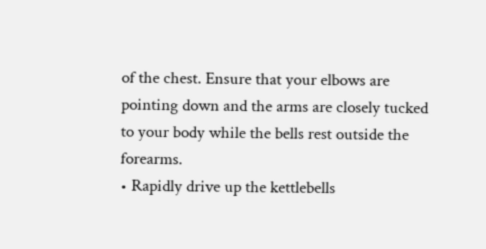of the chest. Ensure that your elbows are pointing down and the arms are closely tucked to your body while the bells rest outside the forearms.
• Rapidly drive up the kettlebells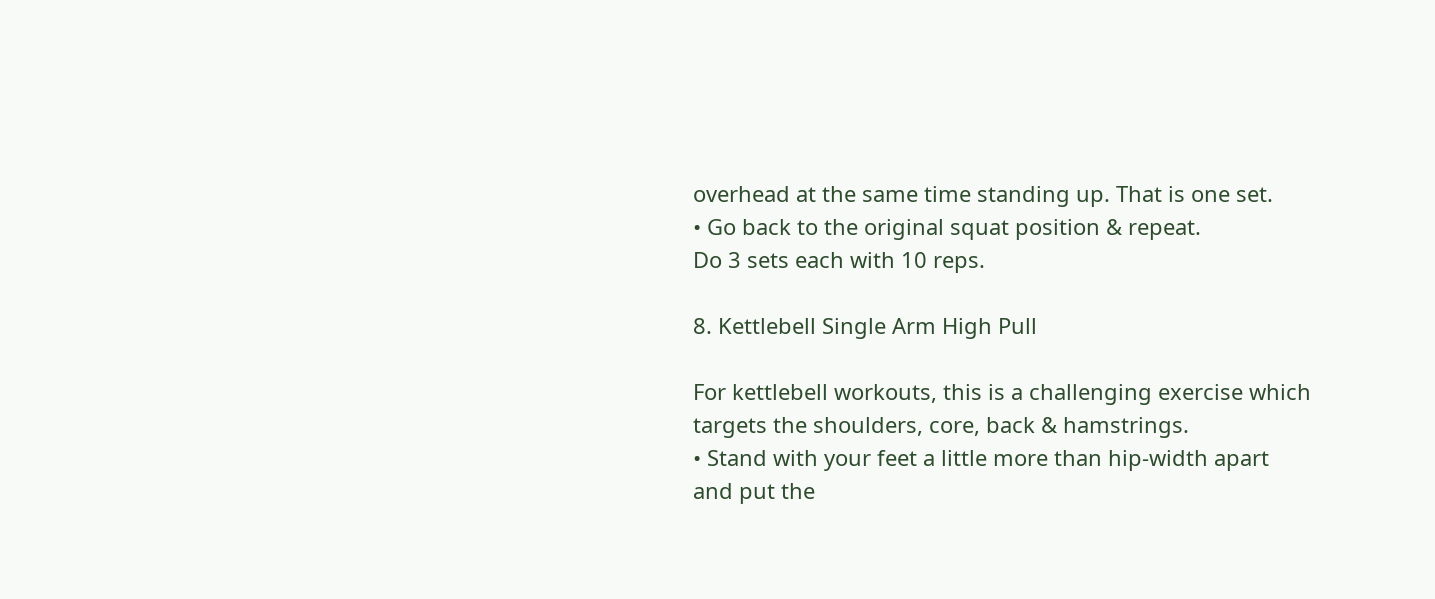overhead at the same time standing up. That is one set.
• Go back to the original squat position & repeat.
Do 3 sets each with 10 reps.

8. Kettlebell Single Arm High Pull

For kettlebell workouts, this is a challenging exercise which targets the shoulders, core, back & hamstrings.
• Stand with your feet a little more than hip-width apart and put the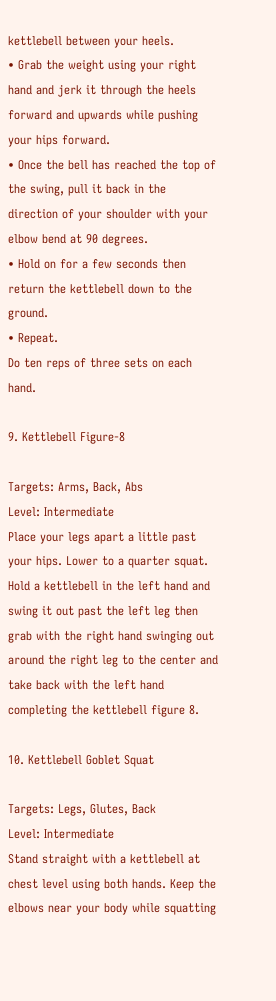kettlebell between your heels.
• Grab the weight using your right hand and jerk it through the heels forward and upwards while pushing your hips forward.
• Once the bell has reached the top of the swing, pull it back in the direction of your shoulder with your elbow bend at 90 degrees.
• Hold on for a few seconds then return the kettlebell down to the ground.
• Repeat.
Do ten reps of three sets on each hand.

9. Kettlebell Figure-8

Targets: Arms, Back, Abs
Level: Intermediate
Place your legs apart a little past your hips. Lower to a quarter squat. Hold a kettlebell in the left hand and swing it out past the left leg then grab with the right hand swinging out around the right leg to the center and take back with the left hand completing the kettlebell figure 8.

10. Kettlebell Goblet Squat

Targets: Legs, Glutes, Back
Level: Intermediate
Stand straight with a kettlebell at chest level using both hands. Keep the elbows near your body while squatting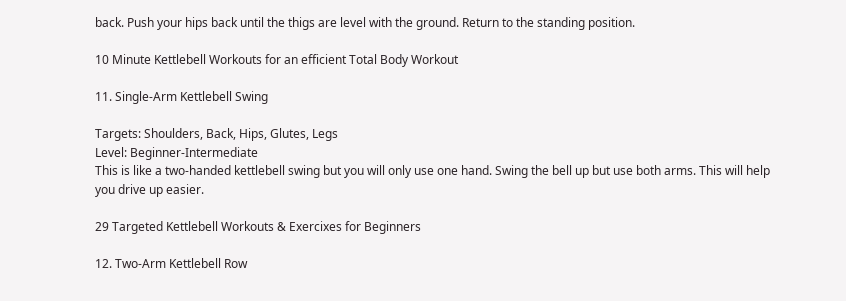back. Push your hips back until the thigs are level with the ground. Return to the standing position.

10 Minute Kettlebell Workouts for an efficient Total Body Workout

11. Single-Arm Kettlebell Swing

Targets: Shoulders, Back, Hips, Glutes, Legs
Level: Beginner-Intermediate
This is like a two-handed kettlebell swing but you will only use one hand. Swing the bell up but use both arms. This will help you drive up easier.

29 Targeted Kettlebell Workouts & Exercixes for Beginners

12. Two-Arm Kettlebell Row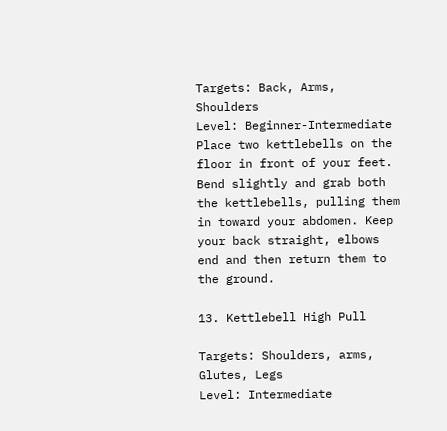Targets: Back, Arms, Shoulders
Level: Beginner-Intermediate
Place two kettlebells on the floor in front of your feet. Bend slightly and grab both the kettlebells, pulling them in toward your abdomen. Keep your back straight, elbows end and then return them to the ground.

13. Kettlebell High Pull

Targets: Shoulders, arms, Glutes, Legs
Level: Intermediate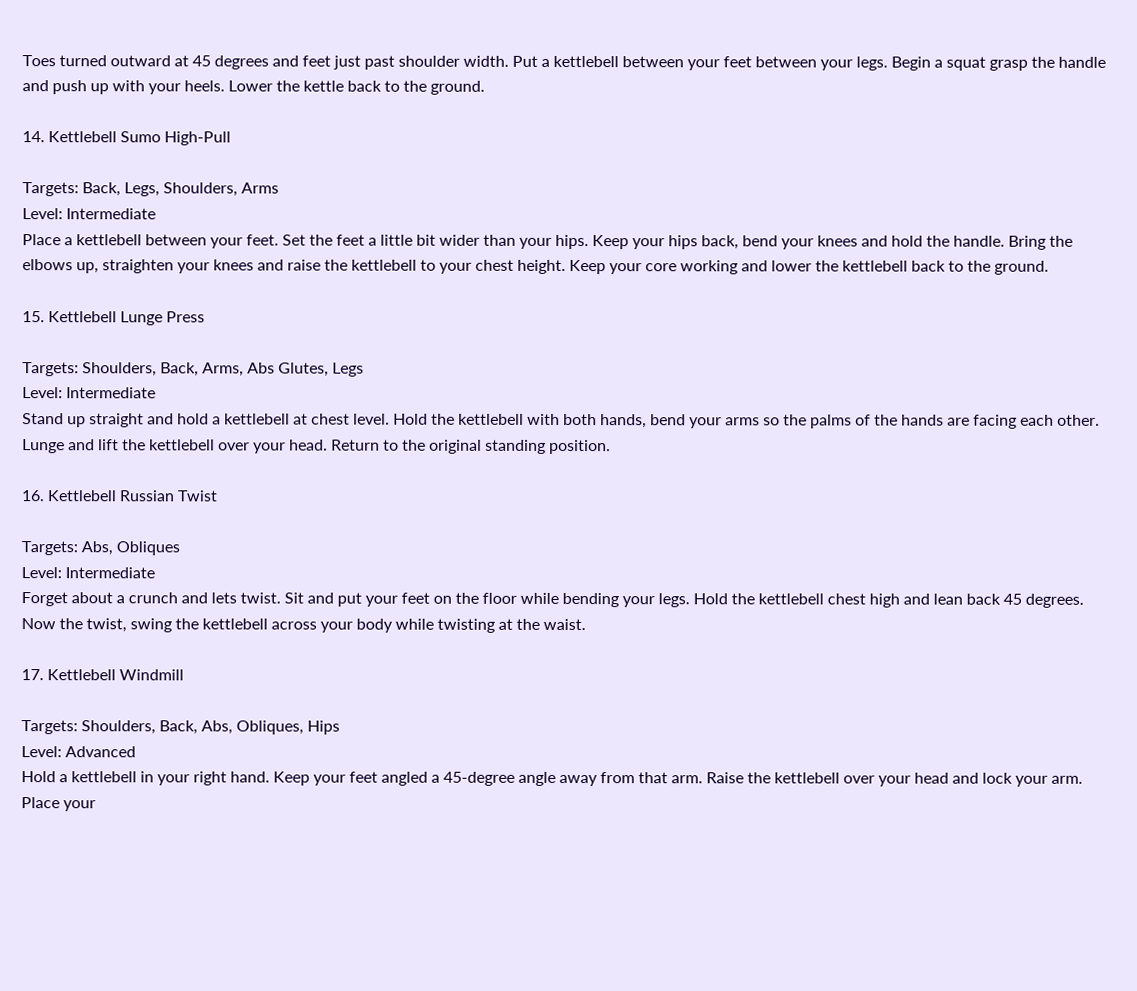Toes turned outward at 45 degrees and feet just past shoulder width. Put a kettlebell between your feet between your legs. Begin a squat grasp the handle and push up with your heels. Lower the kettle back to the ground.

14. Kettlebell Sumo High-Pull

Targets: Back, Legs, Shoulders, Arms
Level: Intermediate
Place a kettlebell between your feet. Set the feet a little bit wider than your hips. Keep your hips back, bend your knees and hold the handle. Bring the elbows up, straighten your knees and raise the kettlebell to your chest height. Keep your core working and lower the kettlebell back to the ground.

15. Kettlebell Lunge Press

Targets: Shoulders, Back, Arms, Abs Glutes, Legs
Level: Intermediate
Stand up straight and hold a kettlebell at chest level. Hold the kettlebell with both hands, bend your arms so the palms of the hands are facing each other. Lunge and lift the kettlebell over your head. Return to the original standing position.

16. Kettlebell Russian Twist

Targets: Abs, Obliques
Level: Intermediate
Forget about a crunch and lets twist. Sit and put your feet on the floor while bending your legs. Hold the kettlebell chest high and lean back 45 degrees. Now the twist, swing the kettlebell across your body while twisting at the waist.

17. Kettlebell Windmill

Targets: Shoulders, Back, Abs, Obliques, Hips
Level: Advanced
Hold a kettlebell in your right hand. Keep your feet angled a 45-degree angle away from that arm. Raise the kettlebell over your head and lock your arm. Place your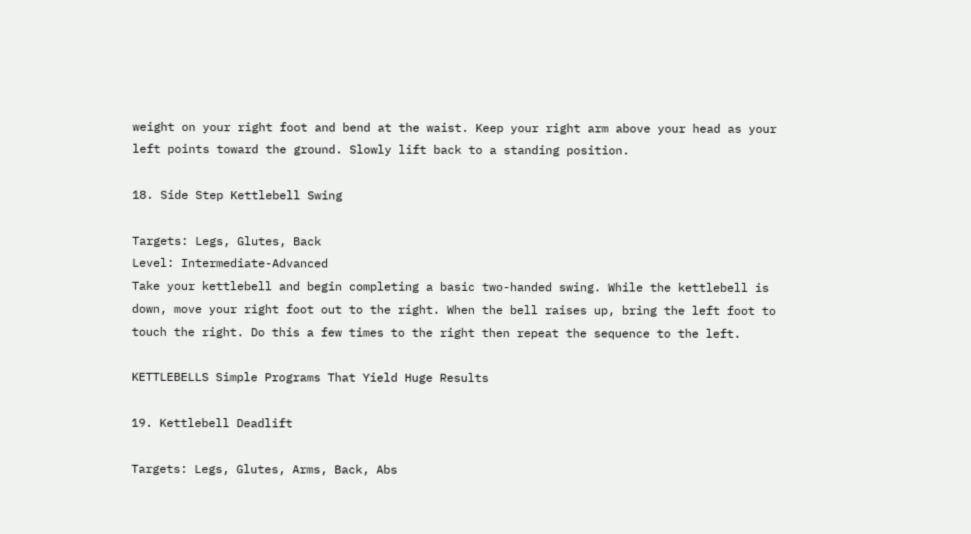weight on your right foot and bend at the waist. Keep your right arm above your head as your left points toward the ground. Slowly lift back to a standing position.

18. Side Step Kettlebell Swing

Targets: Legs, Glutes, Back
Level: Intermediate-Advanced
Take your kettlebell and begin completing a basic two-handed swing. While the kettlebell is down, move your right foot out to the right. When the bell raises up, bring the left foot to touch the right. Do this a few times to the right then repeat the sequence to the left.

KETTLEBELLS Simple Programs That Yield Huge Results

19. Kettlebell Deadlift

Targets: Legs, Glutes, Arms, Back, Abs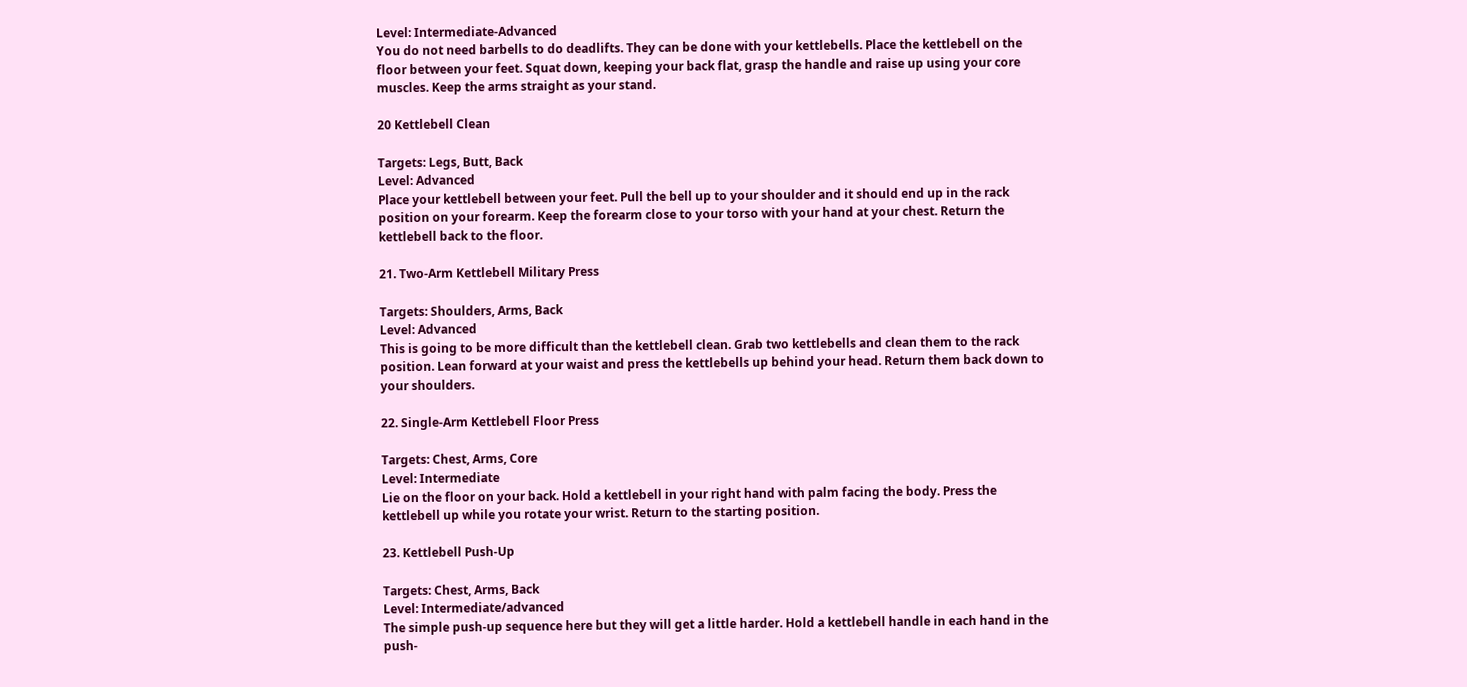Level: Intermediate-Advanced
You do not need barbells to do deadlifts. They can be done with your kettlebells. Place the kettlebell on the floor between your feet. Squat down, keeping your back flat, grasp the handle and raise up using your core muscles. Keep the arms straight as your stand.

20 Kettlebell Clean

Targets: Legs, Butt, Back
Level: Advanced
Place your kettlebell between your feet. Pull the bell up to your shoulder and it should end up in the rack position on your forearm. Keep the forearm close to your torso with your hand at your chest. Return the kettlebell back to the floor.

21. Two-Arm Kettlebell Military Press

Targets: Shoulders, Arms, Back
Level: Advanced
This is going to be more difficult than the kettlebell clean. Grab two kettlebells and clean them to the rack position. Lean forward at your waist and press the kettlebells up behind your head. Return them back down to your shoulders.

22. Single-Arm Kettlebell Floor Press

Targets: Chest, Arms, Core
Level: Intermediate
Lie on the floor on your back. Hold a kettlebell in your right hand with palm facing the body. Press the kettlebell up while you rotate your wrist. Return to the starting position.

23. Kettlebell Push-Up

Targets: Chest, Arms, Back
Level: Intermediate/advanced
The simple push-up sequence here but they will get a little harder. Hold a kettlebell handle in each hand in the push-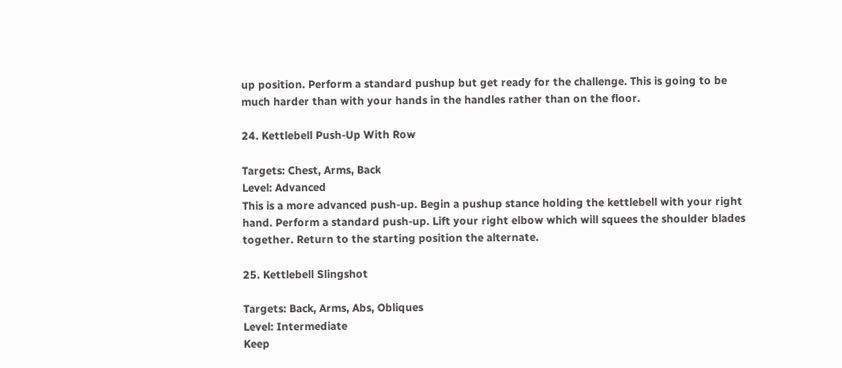up position. Perform a standard pushup but get ready for the challenge. This is going to be much harder than with your hands in the handles rather than on the floor.

24. Kettlebell Push-Up With Row

Targets: Chest, Arms, Back
Level: Advanced
This is a more advanced push-up. Begin a pushup stance holding the kettlebell with your right hand. Perform a standard push-up. Lift your right elbow which will squees the shoulder blades together. Return to the starting position the alternate.

25. Kettlebell Slingshot

Targets: Back, Arms, Abs, Obliques
Level: Intermediate
Keep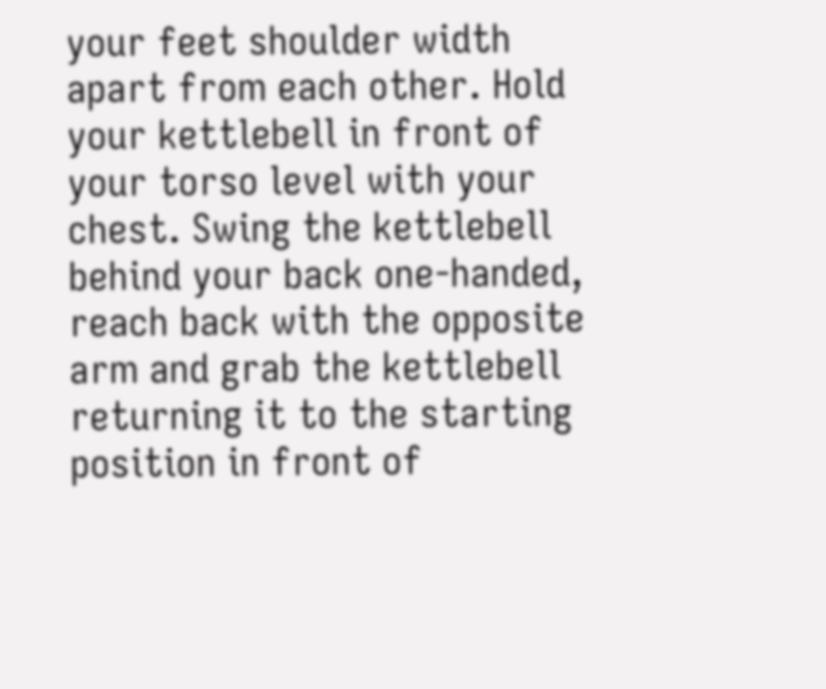your feet shoulder width apart from each other. Hold your kettlebell in front of your torso level with your chest. Swing the kettlebell behind your back one-handed, reach back with the opposite arm and grab the kettlebell returning it to the starting position in front of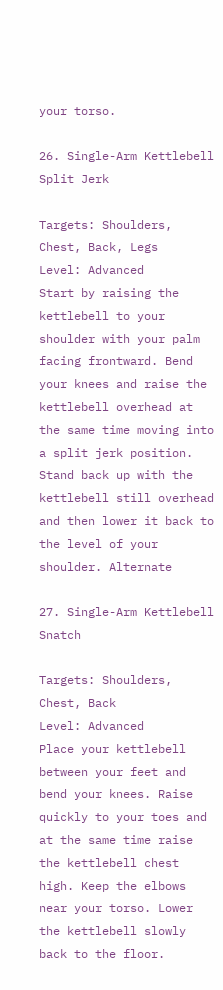your torso.

26. Single-Arm Kettlebell Split Jerk

Targets: Shoulders, Chest, Back, Legs
Level: Advanced
Start by raising the kettlebell to your shoulder with your palm facing frontward. Bend your knees and raise the kettlebell overhead at the same time moving into a split jerk position. Stand back up with the kettlebell still overhead and then lower it back to the level of your shoulder. Alternate

27. Single-Arm Kettlebell Snatch

Targets: Shoulders, Chest, Back
Level: Advanced
Place your kettlebell between your feet and bend your knees. Raise quickly to your toes and at the same time raise the kettlebell chest high. Keep the elbows near your torso. Lower the kettlebell slowly back to the floor.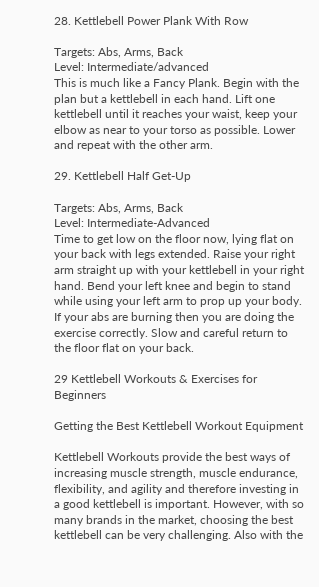28. Kettlebell Power Plank With Row

Targets: Abs, Arms, Back
Level: Intermediate/advanced
This is much like a Fancy Plank. Begin with the plan but a kettlebell in each hand. Lift one kettlebell until it reaches your waist, keep your elbow as near to your torso as possible. Lower and repeat with the other arm.

29. Kettlebell Half Get-Up

Targets: Abs, Arms, Back
Level: Intermediate-Advanced
Time to get low on the floor now, lying flat on your back with legs extended. Raise your right arm straight up with your kettlebell in your right hand. Bend your left knee and begin to stand while using your left arm to prop up your body. If your abs are burning then you are doing the exercise correctly. Slow and careful return to the floor flat on your back.

29 Kettlebell Workouts & Exercises for Beginners

Getting the Best Kettlebell Workout Equipment

Kettlebell Workouts provide the best ways of increasing muscle strength, muscle endurance, flexibility, and agility and therefore investing in a good kettlebell is important. However, with so many brands in the market, choosing the best kettlebell can be very challenging. Also with the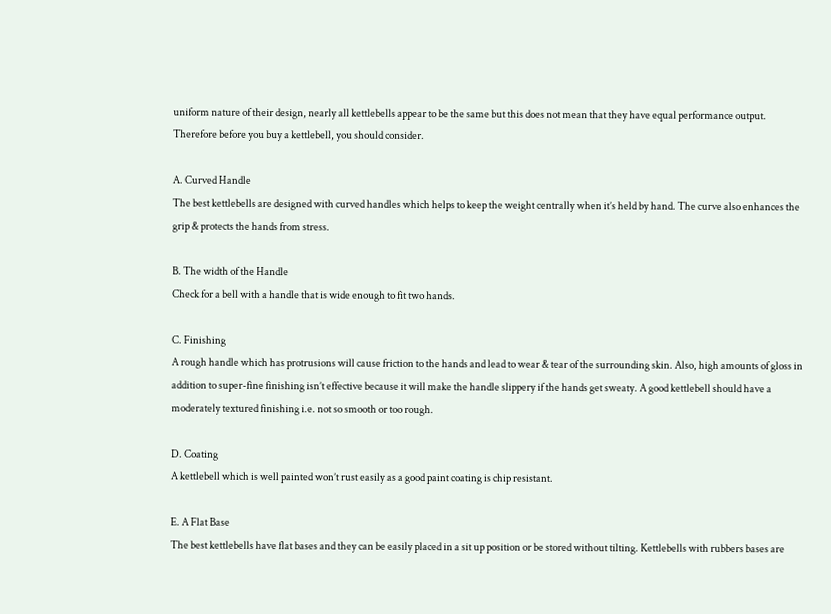uniform nature of their design, nearly all kettlebells appear to be the same but this does not mean that they have equal performance output. Therefore before you buy a kettlebell, you should consider.

A. Curved Handle
The best kettlebells are designed with curved handles which helps to keep the weight centrally when it’s held by hand. The curve also enhances the grip & protects the hands from stress.

B. The width of the Handle
Check for a bell with a handle that is wide enough to fit two hands.

C. Finishing
A rough handle which has protrusions will cause friction to the hands and lead to wear & tear of the surrounding skin. Also, high amounts of gloss in addition to super-fine finishing isn’t effective because it will make the handle slippery if the hands get sweaty. A good kettlebell should have a moderately textured finishing i.e. not so smooth or too rough.

D. Coating
A kettlebell which is well painted won’t rust easily as a good paint coating is chip resistant.

E. A Flat Base
The best kettlebells have flat bases and they can be easily placed in a sit up position or be stored without tilting. Kettlebells with rubbers bases are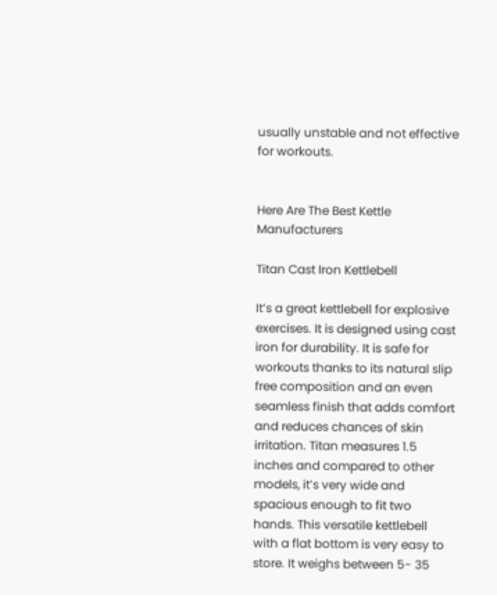usually unstable and not effective for workouts.


Here Are The Best Kettle Manufacturers

Titan Cast Iron Kettlebell

It’s a great kettlebell for explosive exercises. It is designed using cast iron for durability. It is safe for workouts thanks to its natural slip free composition and an even seamless finish that adds comfort and reduces chances of skin irritation. Titan measures 1.5 inches and compared to other models, it’s very wide and spacious enough to fit two hands. This versatile kettlebell with a flat bottom is very easy to store. It weighs between 5- 35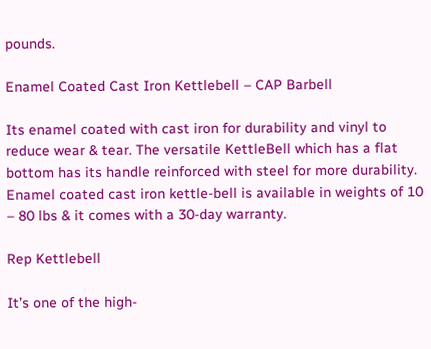pounds.

Enamel Coated Cast Iron Kettlebell – CAP Barbell

Its enamel coated with cast iron for durability and vinyl to reduce wear & tear. The versatile KettleBell which has a flat bottom has its handle reinforced with steel for more durability. Enamel coated cast iron kettle-bell is available in weights of 10 – 80 lbs & it comes with a 30-day warranty.

Rep Kettlebell

It’s one of the high-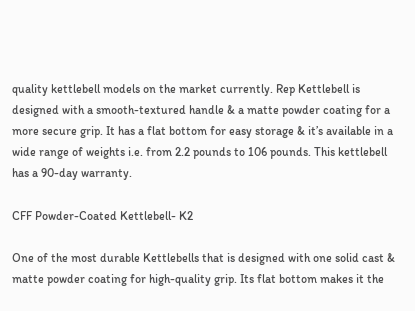quality kettlebell models on the market currently. Rep Kettlebell is designed with a smooth-textured handle & a matte powder coating for a more secure grip. It has a flat bottom for easy storage & it’s available in a wide range of weights i.e. from 2.2 pounds to 106 pounds. This kettlebell has a 90-day warranty.

CFF Powder-Coated Kettlebell- K2

One of the most durable Kettlebells that is designed with one solid cast & matte powder coating for high-quality grip. Its flat bottom makes it the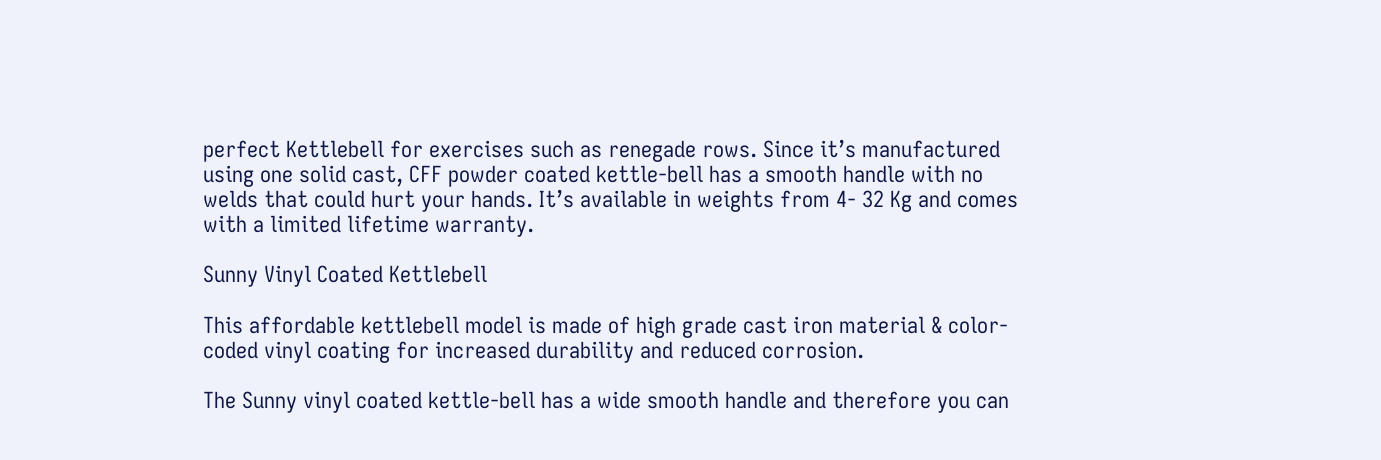perfect Kettlebell for exercises such as renegade rows. Since it’s manufactured using one solid cast, CFF powder coated kettle-bell has a smooth handle with no welds that could hurt your hands. It’s available in weights from 4- 32 Kg and comes with a limited lifetime warranty.

Sunny Vinyl Coated Kettlebell

This affordable kettlebell model is made of high grade cast iron material & color-coded vinyl coating for increased durability and reduced corrosion.

The Sunny vinyl coated kettle-bell has a wide smooth handle and therefore you can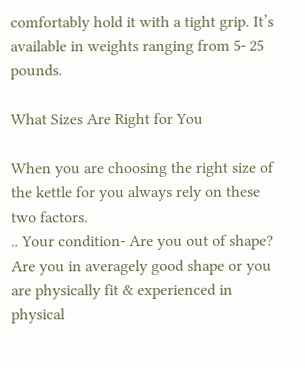comfortably hold it with a tight grip. It’s available in weights ranging from 5- 25 pounds.

What Sizes Are Right for You

When you are choosing the right size of the kettle for you always rely on these two factors.
‥ Your condition- Are you out of shape? Are you in averagely good shape or you are physically fit & experienced in physical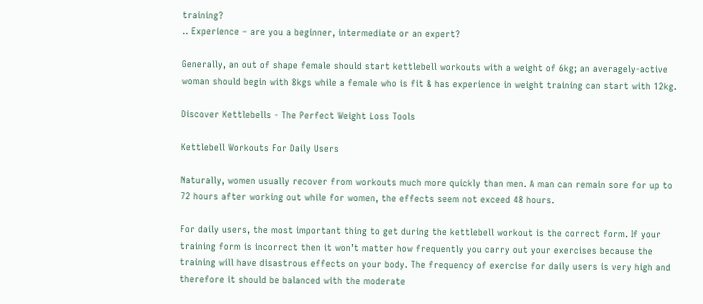training?
‥ Experience – are you a beginner, intermediate or an expert?

Generally, an out of shape female should start kettlebell workouts with a weight of 6kg; an averagely-active woman should begin with 8kgs while a female who is fit & has experience in weight training can start with 12kg.

Discover Kettlebells - The Perfect Weight Loss Tools

Kettlebell Workouts For Daily Users

Naturally, women usually recover from workouts much more quickly than men. A man can remain sore for up to 72 hours after working out while for women, the effects seem not exceed 48 hours.

For daily users, the most important thing to get during the kettlebell workout is the correct form. If your training form is incorrect then it won’t matter how frequently you carry out your exercises because the training will have disastrous effects on your body. The frequency of exercise for daily users is very high and therefore it should be balanced with the moderate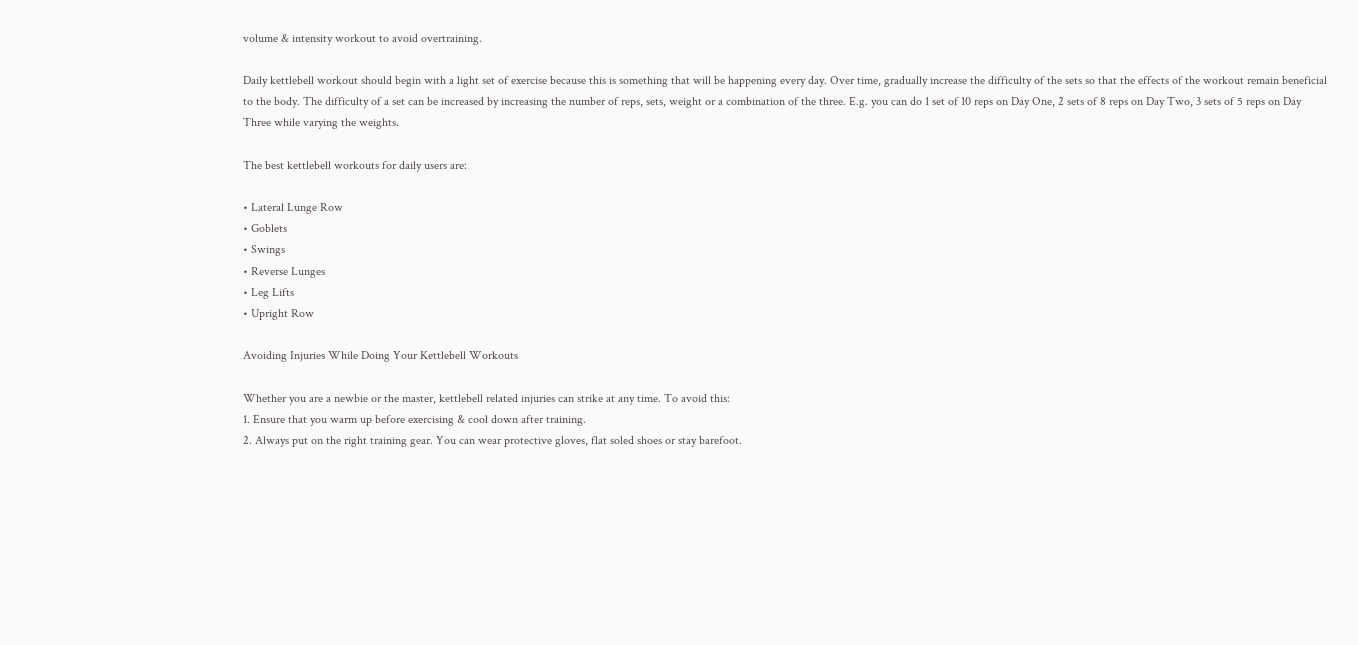volume & intensity workout to avoid overtraining.

Daily kettlebell workout should begin with a light set of exercise because this is something that will be happening every day. Over time, gradually increase the difficulty of the sets so that the effects of the workout remain beneficial to the body. The difficulty of a set can be increased by increasing the number of reps, sets, weight or a combination of the three. E.g. you can do 1 set of 10 reps on Day One, 2 sets of 8 reps on Day Two, 3 sets of 5 reps on Day Three while varying the weights.

The best kettlebell workouts for daily users are:

• Lateral Lunge Row
• Goblets
• Swings
• Reverse Lunges
• Leg Lifts
• Upright Row

Avoiding Injuries While Doing Your Kettlebell Workouts

Whether you are a newbie or the master, kettlebell related injuries can strike at any time. To avoid this:
1. Ensure that you warm up before exercising & cool down after training.
2. Always put on the right training gear. You can wear protective gloves, flat soled shoes or stay barefoot.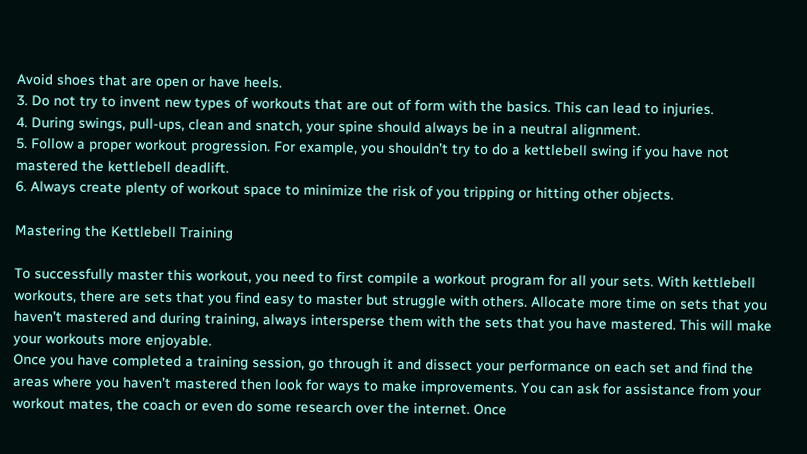Avoid shoes that are open or have heels.
3. Do not try to invent new types of workouts that are out of form with the basics. This can lead to injuries.
4. During swings, pull-ups, clean and snatch, your spine should always be in a neutral alignment.
5. Follow a proper workout progression. For example, you shouldn’t try to do a kettlebell swing if you have not mastered the kettlebell deadlift.
6. Always create plenty of workout space to minimize the risk of you tripping or hitting other objects.

Mastering the Kettlebell Training

To successfully master this workout, you need to first compile a workout program for all your sets. With kettlebell workouts, there are sets that you find easy to master but struggle with others. Allocate more time on sets that you haven’t mastered and during training, always intersperse them with the sets that you have mastered. This will make your workouts more enjoyable.
Once you have completed a training session, go through it and dissect your performance on each set and find the areas where you haven’t mastered then look for ways to make improvements. You can ask for assistance from your workout mates, the coach or even do some research over the internet. Once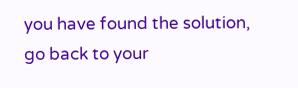you have found the solution, go back to your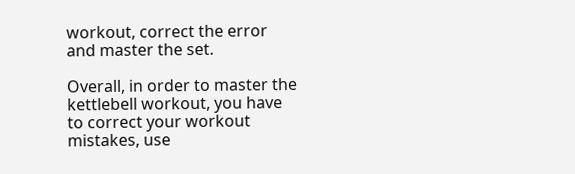workout, correct the error and master the set.

Overall, in order to master the kettlebell workout, you have to correct your workout mistakes, use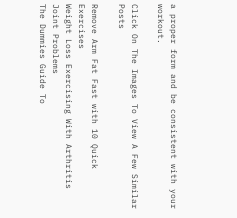a proper form and be consistent with your workout.

Click On The Images To View A Few Similar Posts

Remove Arm Fat Fast with 10 Quick Exercises
Weight Loss Exercising With Arthritis Joint Problems
The Dummies Guide To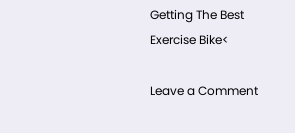Getting The Best Exercise Bike<

Leave a Comment